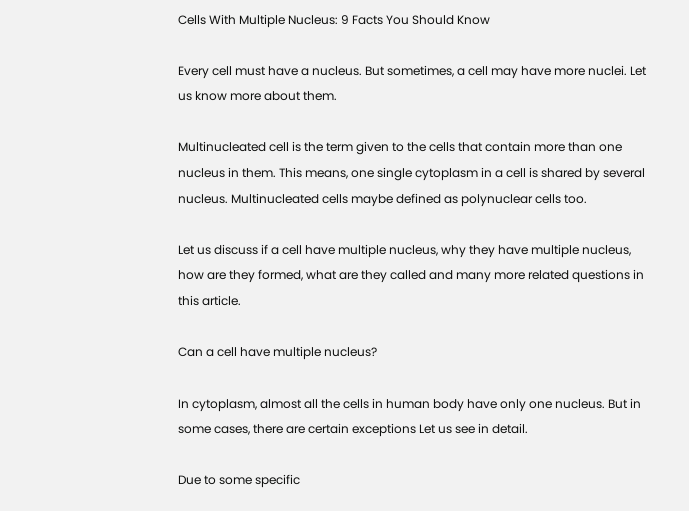Cells With Multiple Nucleus: 9 Facts You Should Know

Every cell must have a nucleus. But sometimes, a cell may have more nuclei. Let us know more about them.

Multinucleated cell is the term given to the cells that contain more than one nucleus in them. This means, one single cytoplasm in a cell is shared by several nucleus. Multinucleated cells maybe defined as polynuclear cells too.

Let us discuss if a cell have multiple nucleus, why they have multiple nucleus, how are they formed, what are they called and many more related questions in this article.

Can a cell have multiple nucleus?

In cytoplasm, almost all the cells in human body have only one nucleus. But in some cases, there are certain exceptions Let us see in detail.

Due to some specific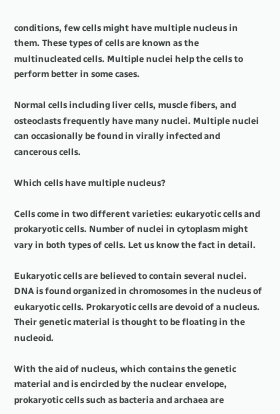conditions, few cells might have multiple nucleus in them. These types of cells are known as the multinucleated cells. Multiple nuclei help the cells to perform better in some cases.

Normal cells including liver cells, muscle fibers, and osteoclasts frequently have many nuclei. Multiple nuclei can occasionally be found in virally infected and cancerous cells.

Which cells have multiple nucleus?

Cells come in two different varieties: eukaryotic cells and prokaryotic cells. Number of nuclei in cytoplasm might vary in both types of cells. Let us know the fact in detail.

Eukaryotic cells are believed to contain several nuclei. DNA is found organized in chromosomes in the nucleus of eukaryotic cells. Prokaryotic cells are devoid of a nucleus. Their genetic material is thought to be floating in the nucleoid.

With the aid of nucleus, which contains the genetic material and is encircled by the nuclear envelope, prokaryotic cells such as bacteria and archaea are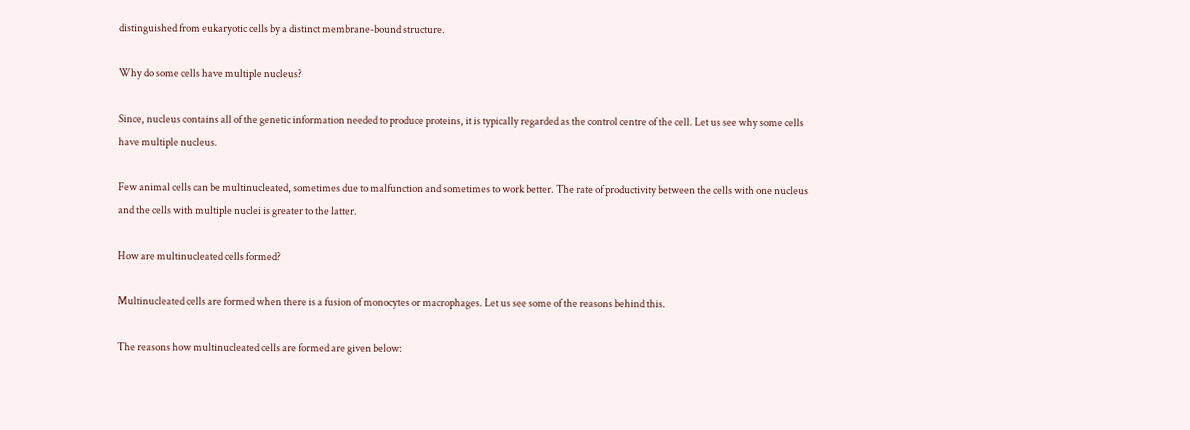distinguished from eukaryotic cells by a distinct membrane-bound structure.

Why do some cells have multiple nucleus?

Since, nucleus contains all of the genetic information needed to produce proteins, it is typically regarded as the control centre of the cell. Let us see why some cells have multiple nucleus.

Few animal cells can be multinucleated, sometimes due to malfunction and sometimes to work better. The rate of productivity between the cells with one nucleus and the cells with multiple nuclei is greater to the latter.

How are multinucleated cells formed?

Multinucleated cells are formed when there is a fusion of monocytes or macrophages. Let us see some of the reasons behind this.

The reasons how multinucleated cells are formed are given below: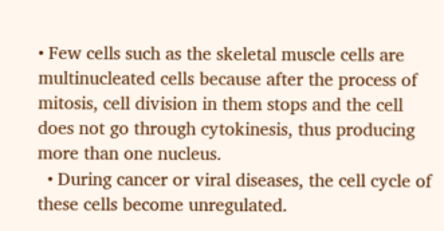• Few cells such as the skeletal muscle cells are multinucleated cells because after the process of mitosis, cell division in them stops and the cell does not go through cytokinesis, thus producing more than one nucleus.
  • During cancer or viral diseases, the cell cycle of these cells become unregulated.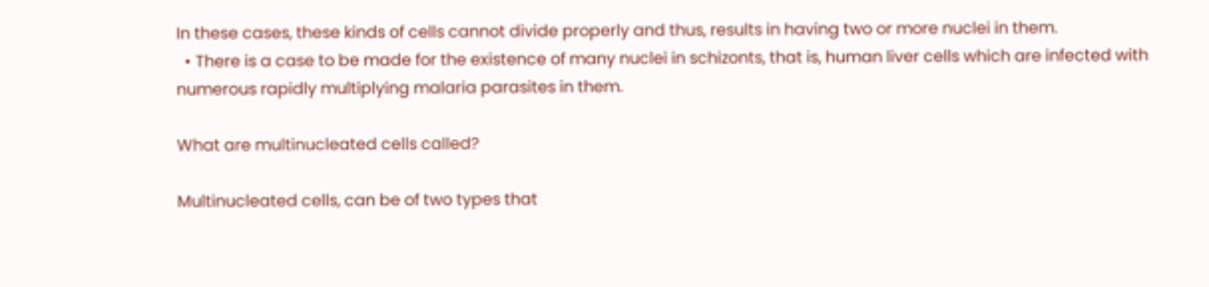In these cases, these kinds of cells cannot divide properly and thus, results in having two or more nuclei in them.
  • There is a case to be made for the existence of many nuclei in schizonts, that is, human liver cells which are infected with numerous rapidly multiplying malaria parasites in them.

What are multinucleated cells called?

Multinucleated cells, can be of two types that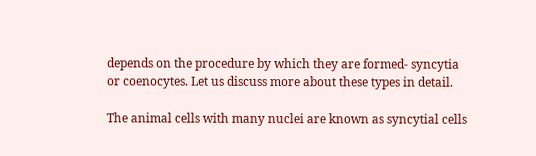depends on the procedure by which they are formed- syncytia or coenocytes. Let us discuss more about these types in detail.

The animal cells with many nuclei are known as syncytial cells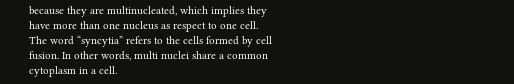because they are multinucleated, which implies they have more than one nucleus as respect to one cell. The word “syncytia” refers to the cells formed by cell fusion. In other words, multi nuclei share a common cytoplasm in a cell.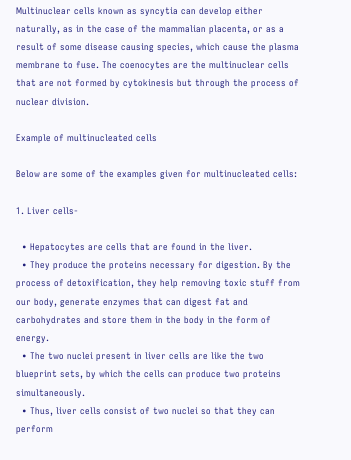Multinuclear cells known as syncytia can develop either naturally, as in the case of the mammalian placenta, or as a result of some disease causing species, which cause the plasma membrane to fuse. The coenocytes are the multinuclear cells that are not formed by cytokinesis but through the process of nuclear division.

Example of multinucleated cells

Below are some of the examples given for multinucleated cells:

1. Liver cells-

  • Hepatocytes are cells that are found in the liver.
  • They produce the proteins necessary for digestion. By the process of detoxification, they help removing toxic stuff from our body, generate enzymes that can digest fat and carbohydrates and store them in the body in the form of energy.
  • The two nuclei present in liver cells are like the two blueprint sets, by which the cells can produce two proteins simultaneously.
  • Thus, liver cells consist of two nuclei so that they can perform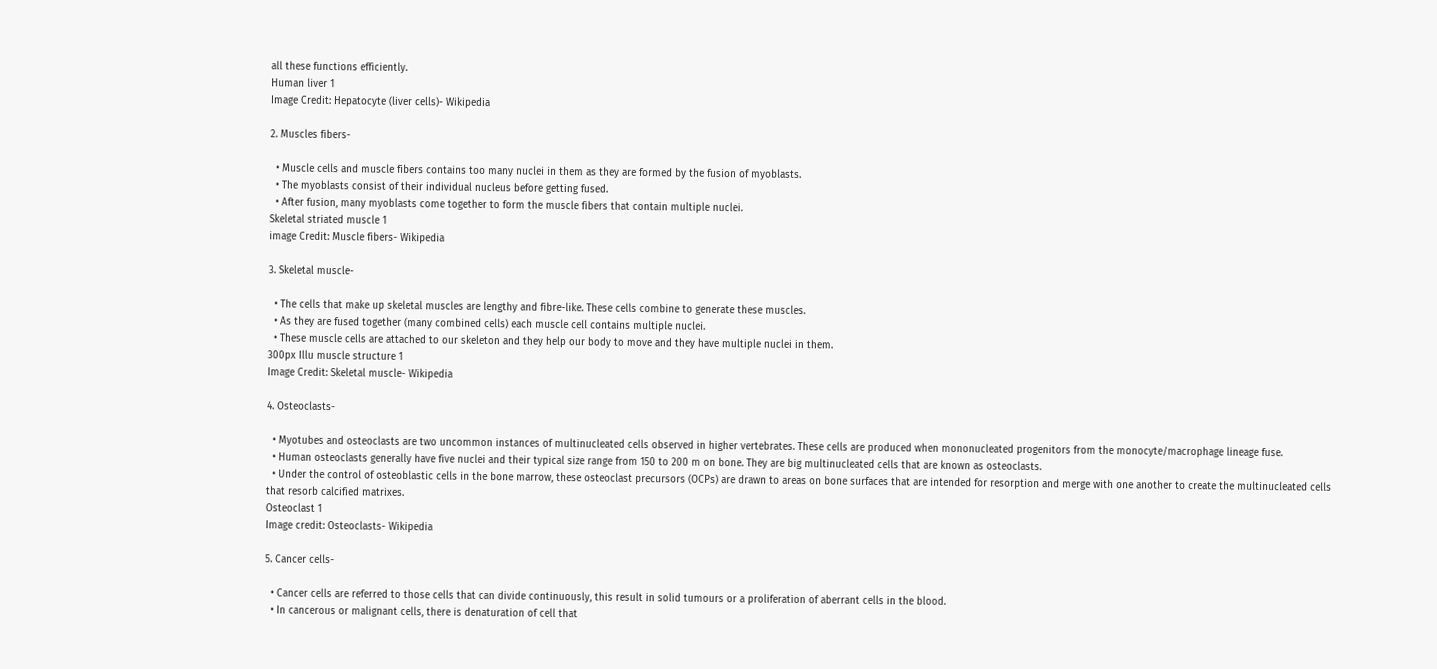all these functions efficiently.
Human liver 1
Image Credit: Hepatocyte (liver cells)- Wikipedia

2. Muscles fibers-

  • Muscle cells and muscle fibers contains too many nuclei in them as they are formed by the fusion of myoblasts.
  • The myoblasts consist of their individual nucleus before getting fused.
  • After fusion, many myoblasts come together to form the muscle fibers that contain multiple nuclei.
Skeletal striated muscle 1
image Credit: Muscle fibers- Wikipedia

3. Skeletal muscle-

  • The cells that make up skeletal muscles are lengthy and fibre-like. These cells combine to generate these muscles.
  • As they are fused together (many combined cells) each muscle cell contains multiple nuclei.
  • These muscle cells are attached to our skeleton and they help our body to move and they have multiple nuclei in them.
300px Illu muscle structure 1
Image Credit: Skeletal muscle- Wikipedia

4. Osteoclasts-

  • Myotubes and osteoclasts are two uncommon instances of multinucleated cells observed in higher vertebrates. These cells are produced when mononucleated progenitors from the monocyte/macrophage lineage fuse.
  • Human osteoclasts generally have five nuclei and their typical size range from 150 to 200 m on bone. They are big multinucleated cells that are known as osteoclasts.
  • Under the control of osteoblastic cells in the bone marrow, these osteoclast precursors (OCPs) are drawn to areas on bone surfaces that are intended for resorption and merge with one another to create the multinucleated cells that resorb calcified matrixes.
Osteoclast 1
Image credit: Osteoclasts- Wikipedia

5. Cancer cells-

  • Cancer cells are referred to those cells that can divide continuously, this result in solid tumours or a proliferation of aberrant cells in the blood.
  • In cancerous or malignant cells, there is denaturation of cell that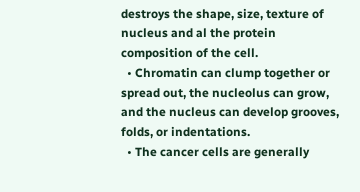destroys the shape, size, texture of nucleus and al the protein composition of the cell.
  • Chromatin can clump together or spread out, the nucleolus can grow, and the nucleus can develop grooves, folds, or indentations.
  • The cancer cells are generally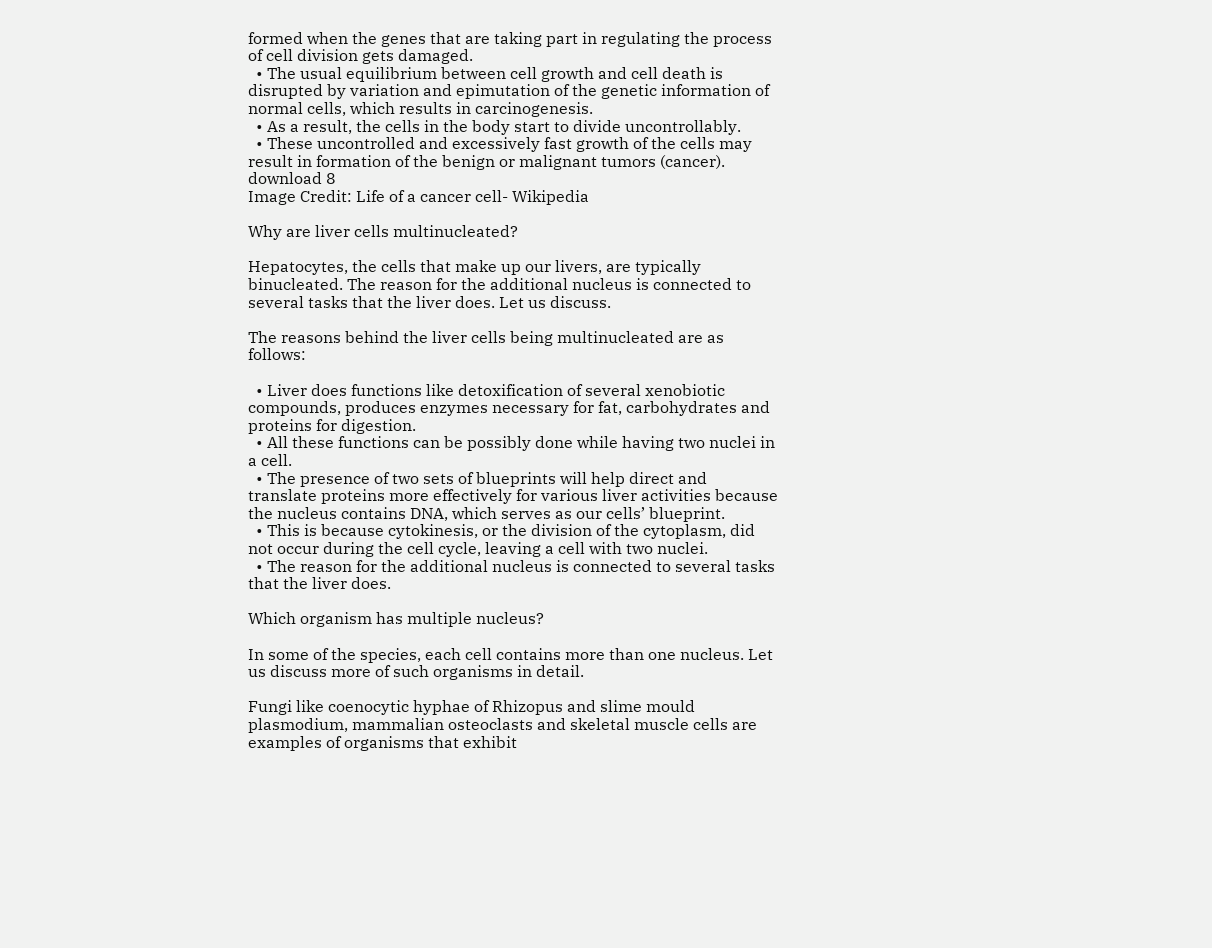formed when the genes that are taking part in regulating the process of cell division gets damaged.
  • The usual equilibrium between cell growth and cell death is disrupted by variation and epimutation of the genetic information of normal cells, which results in carcinogenesis.
  • As a result, the cells in the body start to divide uncontrollably.
  • These uncontrolled and excessively fast growth of the cells may result in formation of the benign or malignant tumors (cancer).
download 8
Image Credit: Life of a cancer cell- Wikipedia

Why are liver cells multinucleated?

Hepatocytes, the cells that make up our livers, are typically binucleated. The reason for the additional nucleus is connected to several tasks that the liver does. Let us discuss.

The reasons behind the liver cells being multinucleated are as follows:

  • Liver does functions like detoxification of several xenobiotic compounds, produces enzymes necessary for fat, carbohydrates and proteins for digestion.
  • All these functions can be possibly done while having two nuclei in a cell.
  • The presence of two sets of blueprints will help direct and translate proteins more effectively for various liver activities because the nucleus contains DNA, which serves as our cells’ blueprint.
  • This is because cytokinesis, or the division of the cytoplasm, did not occur during the cell cycle, leaving a cell with two nuclei.
  • The reason for the additional nucleus is connected to several tasks that the liver does.

Which organism has multiple nucleus?

In some of the species, each cell contains more than one nucleus. Let us discuss more of such organisms in detail.

Fungi like coenocytic hyphae of Rhizopus and slime mould plasmodium, mammalian osteoclasts and skeletal muscle cells are examples of organisms that exhibit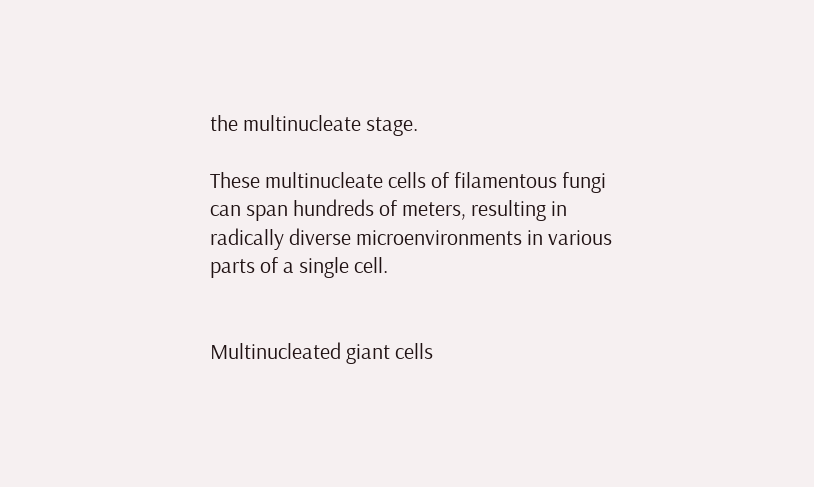the multinucleate stage.

These multinucleate cells of filamentous fungi can span hundreds of meters, resulting in radically diverse microenvironments in various parts of a single cell.


Multinucleated giant cells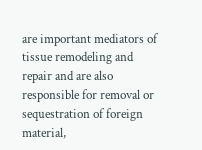are important mediators of tissue remodeling and repair and are also responsible for removal or sequestration of foreign material,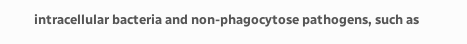intracellular bacteria and non-phagocytose pathogens, such as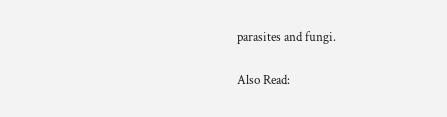parasites and fungi.

Also Read: